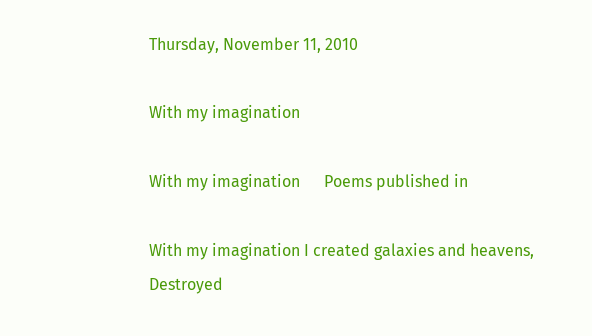Thursday, November 11, 2010

With my imagination

With my imagination      Poems published in

With my imagination I created galaxies and heavens,
Destroyed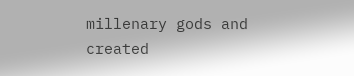millenary gods and created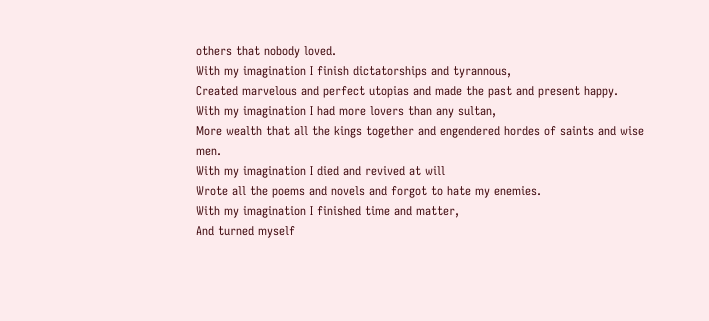others that nobody loved.
With my imagination I finish dictatorships and tyrannous,
Created marvelous and perfect utopias and made the past and present happy.
With my imagination I had more lovers than any sultan,
More wealth that all the kings together and engendered hordes of saints and wise men.
With my imagination I died and revived at will
Wrote all the poems and novels and forgot to hate my enemies.
With my imagination I finished time and matter,
And turned myself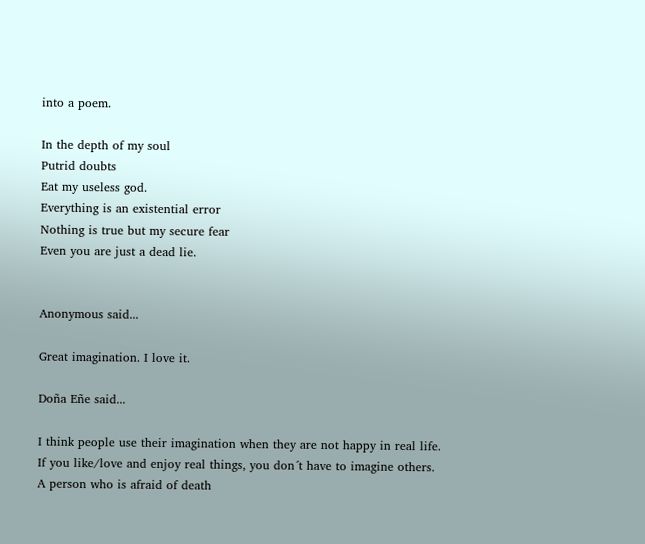into a poem.

In the depth of my soul
Putrid doubts
Eat my useless god.
Everything is an existential error
Nothing is true but my secure fear
Even you are just a dead lie.


Anonymous said...

Great imagination. I love it.

Doña Eñe said...

I think people use their imagination when they are not happy in real life.
If you like/love and enjoy real things, you don´t have to imagine others.
A person who is afraid of death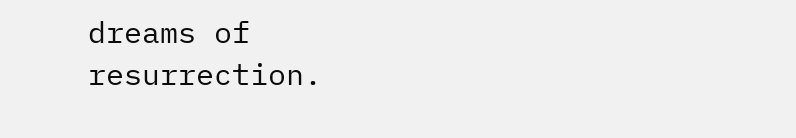dreams of resurrection.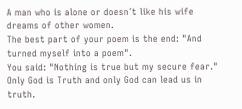A man who is alone or doesn´t like his wife dreams of other women.
The best part of your poem is the end: "And turned myself into a poem".
You said: "Nothing is true but my secure fear."
Only God is Truth and only God can lead us in truth.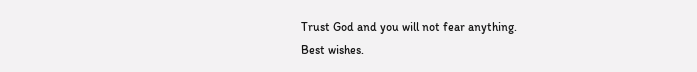Trust God and you will not fear anything.
Best wishes.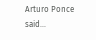Arturo Ponce said...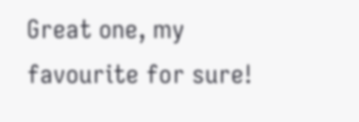Great one, my favourite for sure!